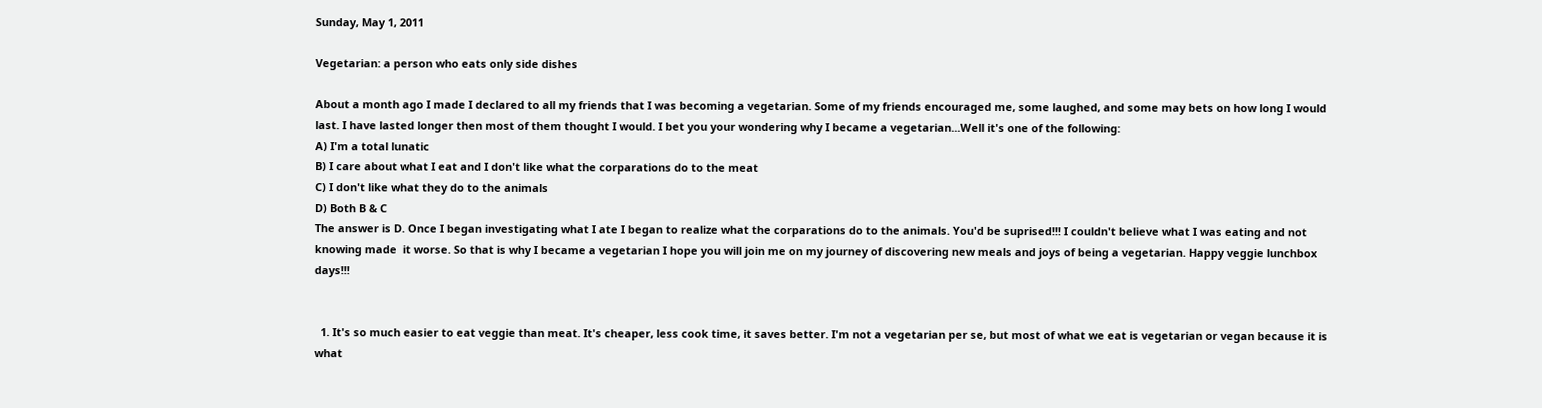Sunday, May 1, 2011

Vegetarian: a person who eats only side dishes

About a month ago I made I declared to all my friends that I was becoming a vegetarian. Some of my friends encouraged me, some laughed, and some may bets on how long I would last. I have lasted longer then most of them thought I would. I bet you your wondering why I became a vegetarian...Well it's one of the following:
A) I'm a total lunatic
B) I care about what I eat and I don't like what the corparations do to the meat
C) I don't like what they do to the animals
D) Both B & C
The answer is D. Once I began investigating what I ate I began to realize what the corparations do to the animals. You'd be suprised!!! I couldn't believe what I was eating and not knowing made  it worse. So that is why I became a vegetarian I hope you will join me on my journey of discovering new meals and joys of being a vegetarian. Happy veggie lunchbox days!!!


  1. It's so much easier to eat veggie than meat. It's cheaper, less cook time, it saves better. I'm not a vegetarian per se, but most of what we eat is vegetarian or vegan because it is what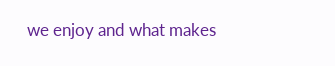we enjoy and what makes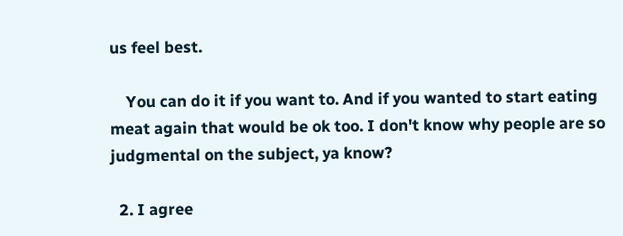us feel best.

    You can do it if you want to. And if you wanted to start eating meat again that would be ok too. I don't know why people are so judgmental on the subject, ya know?

  2. I agree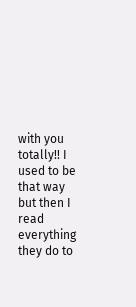with you totally!! I used to be that way but then I read everything they do to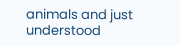animals and just understood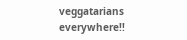veggatarians everywhere!!